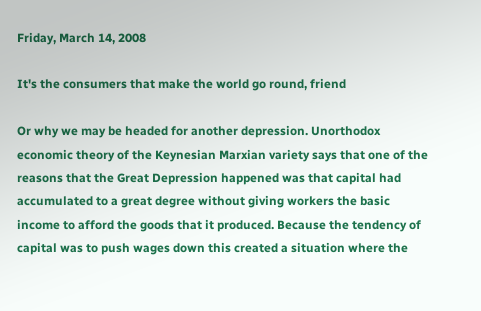Friday, March 14, 2008

It's the consumers that make the world go round, friend

Or why we may be headed for another depression. Unorthodox economic theory of the Keynesian Marxian variety says that one of the reasons that the Great Depression happened was that capital had accumulated to a great degree without giving workers the basic income to afford the goods that it produced. Because the tendency of capital was to push wages down this created a situation where the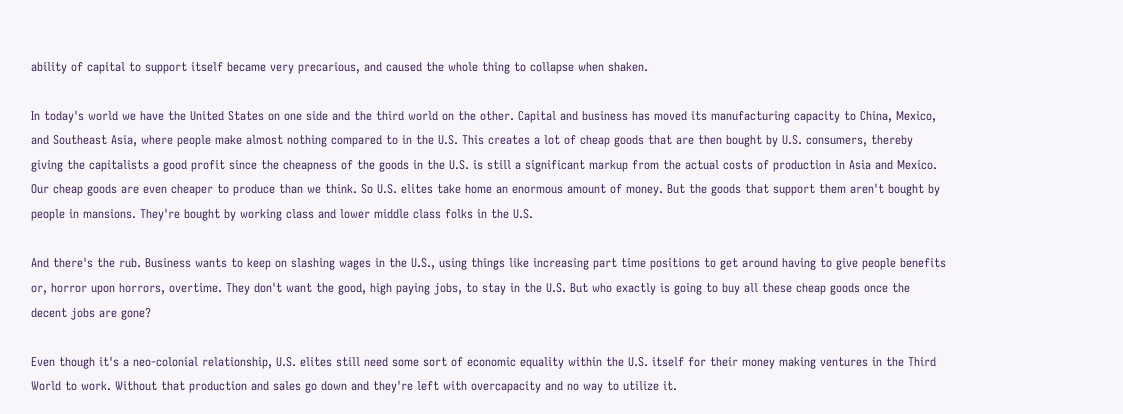ability of capital to support itself became very precarious, and caused the whole thing to collapse when shaken.

In today's world we have the United States on one side and the third world on the other. Capital and business has moved its manufacturing capacity to China, Mexico, and Southeast Asia, where people make almost nothing compared to in the U.S. This creates a lot of cheap goods that are then bought by U.S. consumers, thereby giving the capitalists a good profit since the cheapness of the goods in the U.S. is still a significant markup from the actual costs of production in Asia and Mexico. Our cheap goods are even cheaper to produce than we think. So U.S. elites take home an enormous amount of money. But the goods that support them aren't bought by people in mansions. They're bought by working class and lower middle class folks in the U.S.

And there's the rub. Business wants to keep on slashing wages in the U.S., using things like increasing part time positions to get around having to give people benefits or, horror upon horrors, overtime. They don't want the good, high paying jobs, to stay in the U.S. But who exactly is going to buy all these cheap goods once the decent jobs are gone?

Even though it's a neo-colonial relationship, U.S. elites still need some sort of economic equality within the U.S. itself for their money making ventures in the Third World to work. Without that production and sales go down and they're left with overcapacity and no way to utilize it.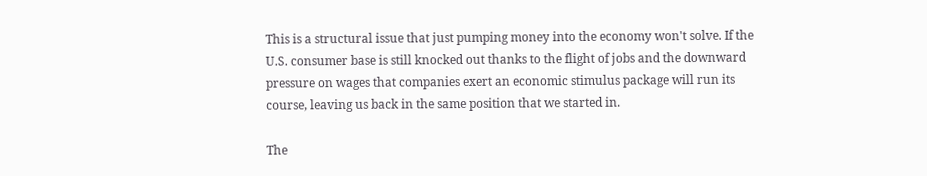This is a structural issue that just pumping money into the economy won't solve. If the U.S. consumer base is still knocked out thanks to the flight of jobs and the downward pressure on wages that companies exert an economic stimulus package will run its course, leaving us back in the same position that we started in.

The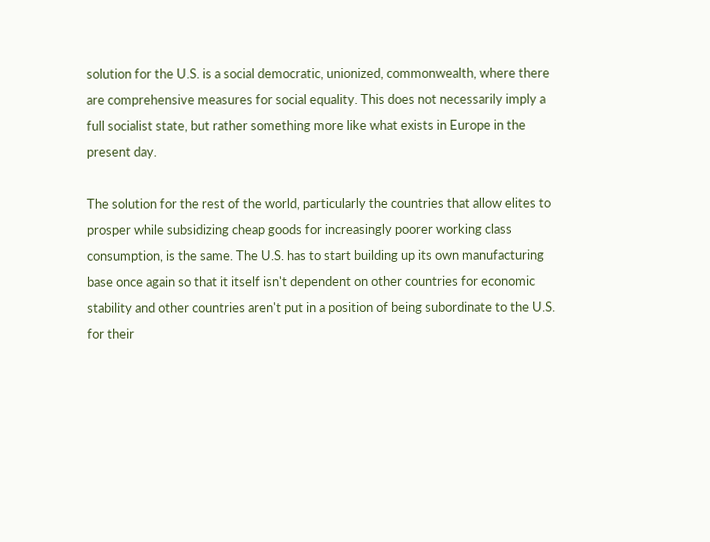solution for the U.S. is a social democratic, unionized, commonwealth, where there are comprehensive measures for social equality. This does not necessarily imply a full socialist state, but rather something more like what exists in Europe in the present day.

The solution for the rest of the world, particularly the countries that allow elites to prosper while subsidizing cheap goods for increasingly poorer working class consumption, is the same. The U.S. has to start building up its own manufacturing base once again so that it itself isn't dependent on other countries for economic stability and other countries aren't put in a position of being subordinate to the U.S. for their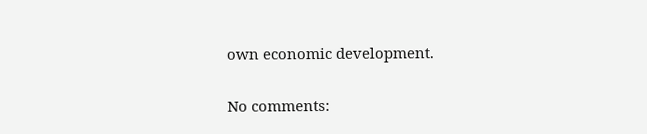own economic development.

No comments: